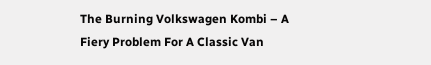The Burning Volkswagen Kombi – A Fiery Problem For A Classic Van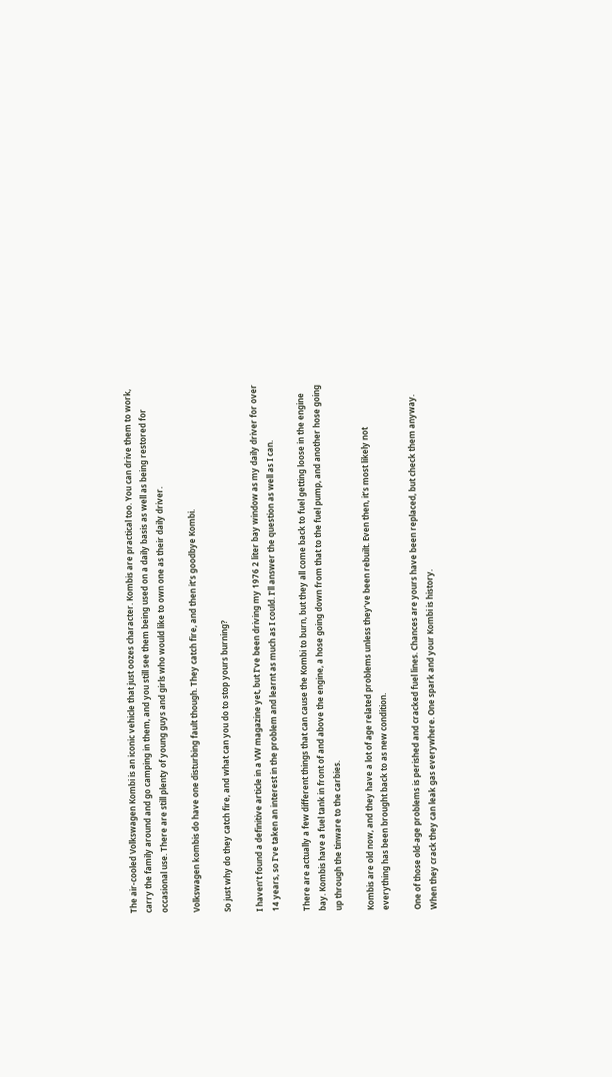The air-cooled Volkswagen Kombi is an iconic vehicle that just oozes character. Kombis are practical too. You can drive them to work, carry the family around and go camping in them, and you still see them being used on a daily basis as well as being restored for occasional use. There are still plenty of young guys and girls who would like to own one as their daily driver.

Volkswagen kombis do have one disturbing fault though. They catch fire, and then it’s goodbye Kombi.

So just why do they catch fire, and what can you do to stop yours burning?

I haven’t found a definitive article in a VW magazine yet, but I’ve been driving my 1976 2 liter bay window as my daily driver for over 14 years, so I’ve taken an interest in the problem and learnt as much as I could. I’ll answer the question as well as I can.

There are actually a few different things that can cause the Kombi to burn, but they all come back to fuel getting loose in the engine bay. Kombis have a fuel tank in front of and above the engine, a hose going down from that to the fuel pump, and another hose going up through the tinware to the carbies.

Kombis are old now, and they have a lot of age related problems unless they’ve been rebuilt. Even then, it’s most likely not everything has been brought back to as new condition.

One of those old-age problems is perished and cracked fuel lines. Chances are yours have been replaced, but check them anyway. When they crack they can leak gas everywhere. One spark and your Kombi is history.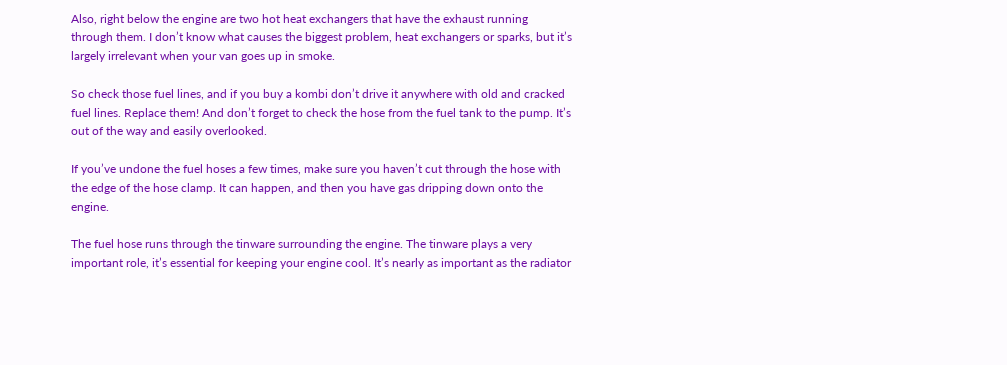Also, right below the engine are two hot heat exchangers that have the exhaust running through them. I don’t know what causes the biggest problem, heat exchangers or sparks, but it’s largely irrelevant when your van goes up in smoke.

So check those fuel lines, and if you buy a kombi don’t drive it anywhere with old and cracked fuel lines. Replace them! And don’t forget to check the hose from the fuel tank to the pump. It’s out of the way and easily overlooked.

If you’ve undone the fuel hoses a few times, make sure you haven’t cut through the hose with the edge of the hose clamp. It can happen, and then you have gas dripping down onto the engine.

The fuel hose runs through the tinware surrounding the engine. The tinware plays a very important role, it’s essential for keeping your engine cool. It’s nearly as important as the radiator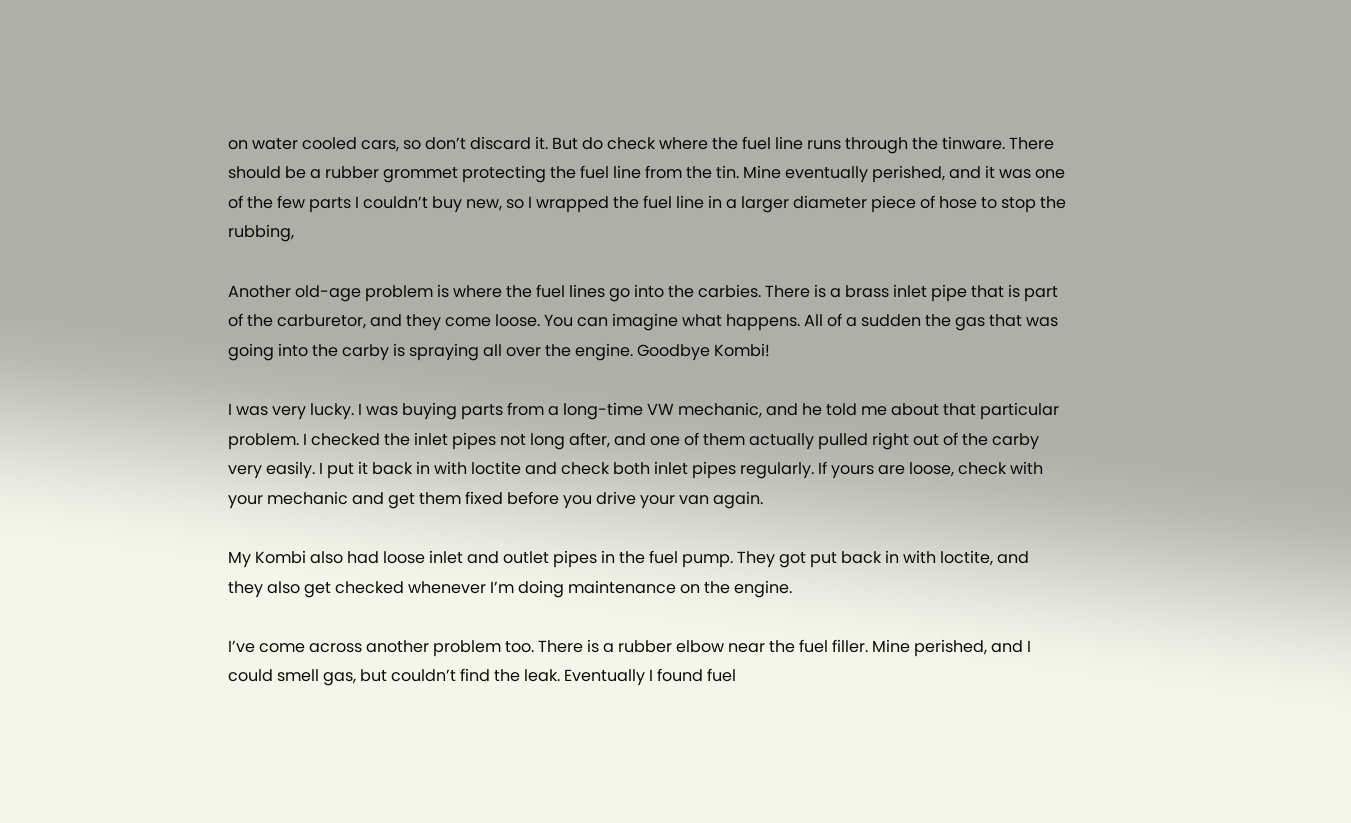on water cooled cars, so don’t discard it. But do check where the fuel line runs through the tinware. There should be a rubber grommet protecting the fuel line from the tin. Mine eventually perished, and it was one of the few parts I couldn’t buy new, so I wrapped the fuel line in a larger diameter piece of hose to stop the rubbing,

Another old-age problem is where the fuel lines go into the carbies. There is a brass inlet pipe that is part of the carburetor, and they come loose. You can imagine what happens. All of a sudden the gas that was going into the carby is spraying all over the engine. Goodbye Kombi!

I was very lucky. I was buying parts from a long-time VW mechanic, and he told me about that particular problem. I checked the inlet pipes not long after, and one of them actually pulled right out of the carby very easily. I put it back in with loctite and check both inlet pipes regularly. If yours are loose, check with your mechanic and get them fixed before you drive your van again.

My Kombi also had loose inlet and outlet pipes in the fuel pump. They got put back in with loctite, and they also get checked whenever I’m doing maintenance on the engine.

I’ve come across another problem too. There is a rubber elbow near the fuel filler. Mine perished, and I could smell gas, but couldn’t find the leak. Eventually I found fuel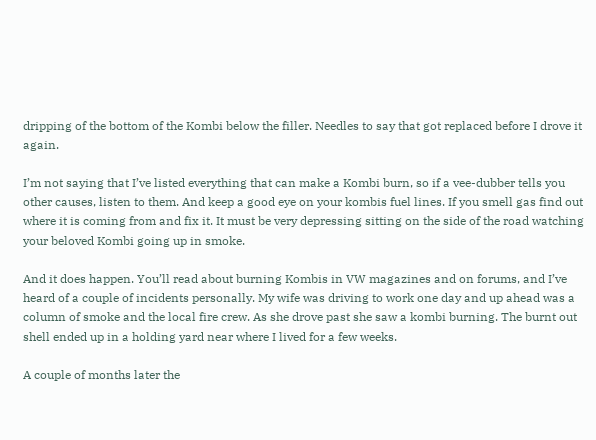dripping of the bottom of the Kombi below the filler. Needles to say that got replaced before I drove it again.

I’m not saying that I’ve listed everything that can make a Kombi burn, so if a vee-dubber tells you other causes, listen to them. And keep a good eye on your kombis fuel lines. If you smell gas find out where it is coming from and fix it. It must be very depressing sitting on the side of the road watching your beloved Kombi going up in smoke.

And it does happen. You’ll read about burning Kombis in VW magazines and on forums, and I’ve heard of a couple of incidents personally. My wife was driving to work one day and up ahead was a column of smoke and the local fire crew. As she drove past she saw a kombi burning. The burnt out shell ended up in a holding yard near where I lived for a few weeks.

A couple of months later the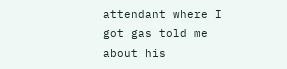attendant where I got gas told me about his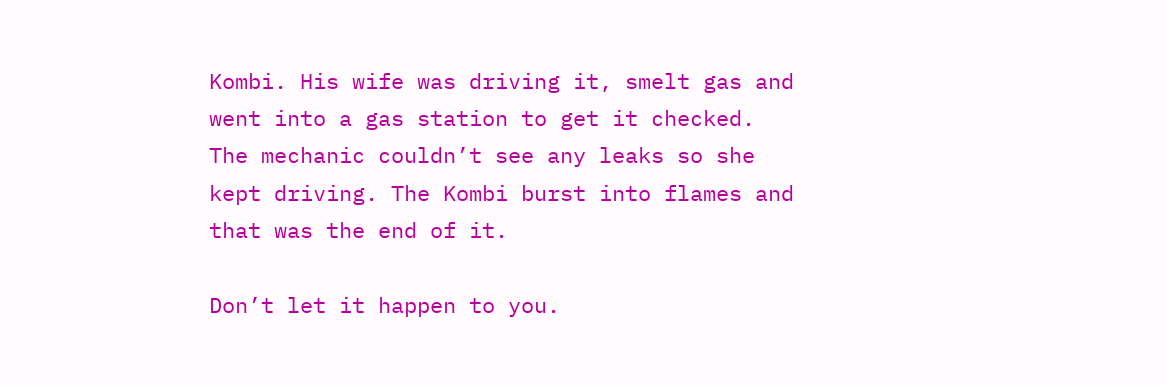Kombi. His wife was driving it, smelt gas and went into a gas station to get it checked. The mechanic couldn’t see any leaks so she kept driving. The Kombi burst into flames and that was the end of it.

Don’t let it happen to you.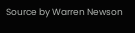Source by Warren Newson